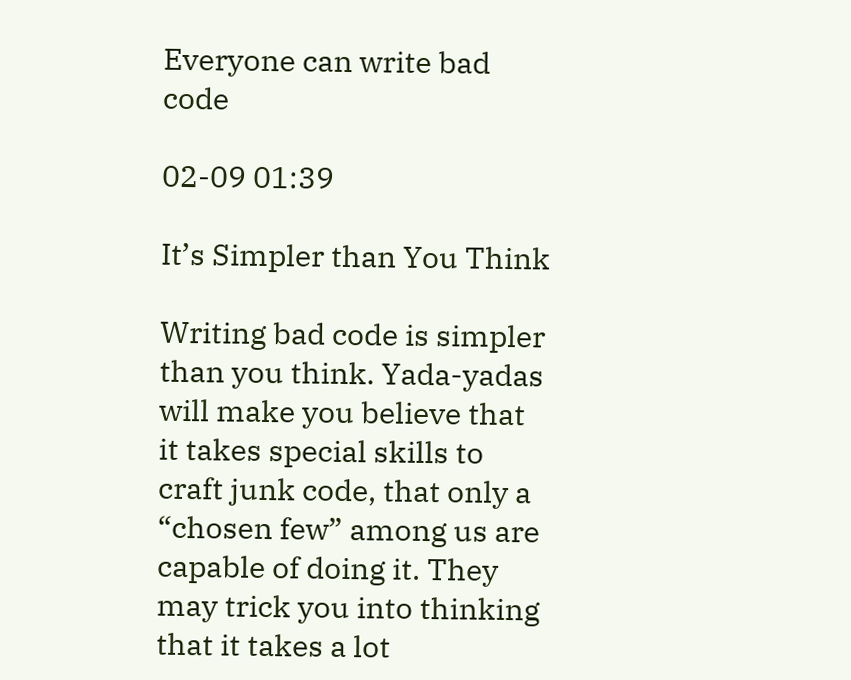Everyone can write bad code

02-09 01:39

It’s Simpler than You Think

Writing bad code is simpler than you think. Yada-yadas will make you believe that it takes special skills to craft junk code, that only a “chosen few” among us are capable of doing it. They may trick you into thinking that it takes a lot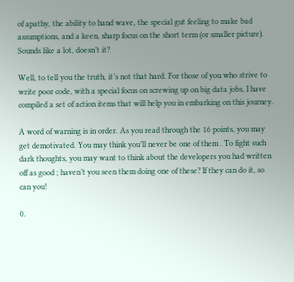of apathy, the ability to hand wave, the special gut feeling to make bad assumptions, and a keen, sharp focus on the short term (or smaller picture). Sounds like a lot, doesn’t it?

Well, to tell you the truth, it’s not that hard. For those of you who strive to write poor code, with a special focus on screwing up on big data jobs, I have compiled a set of action items that will help you in embarking on this journey.

A word of warning is in order. As you read through the 16 points, you may get demotivated. You may think you’ll never be one of them . To fight such dark thoughts, you may want to think about the developers you had written off as good ; haven’t you seen them doing one of these? If they can do it, so can you!

0.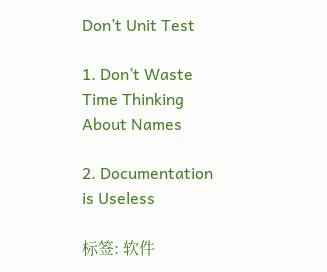Don’t Unit Test

1. Don’t Waste Time Thinking About Names

2. Documentation is Useless

标签: 软件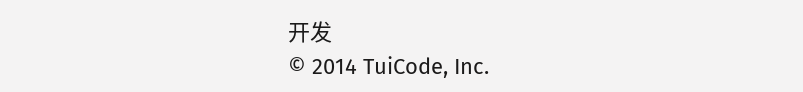开发
© 2014 TuiCode, Inc.